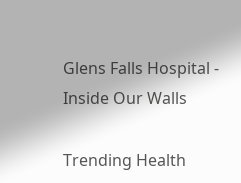Glens Falls Hospital - Inside Our Walls

Trending Health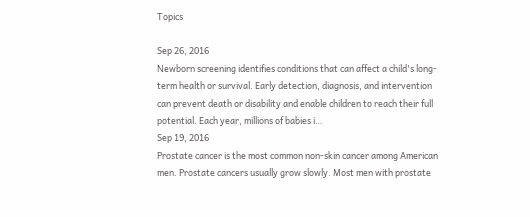Topics

Sep 26, 2016
Newborn screening identifies conditions that can affect a child's long-term health or survival. Early detection, diagnosis, and intervention can prevent death or disability and enable children to reach their full potential. Each year, millions of babies i…
Sep 19, 2016
Prostate cancer is the most common non-skin cancer among American men. Prostate cancers usually grow slowly. Most men with prostate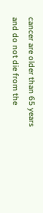cancer are older than 65 years and do not die from the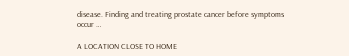disease. Finding and treating prostate cancer before symptoms occur …

A LOCATION CLOSE TO HOME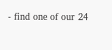- find one of our 24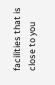facilities that is close to you